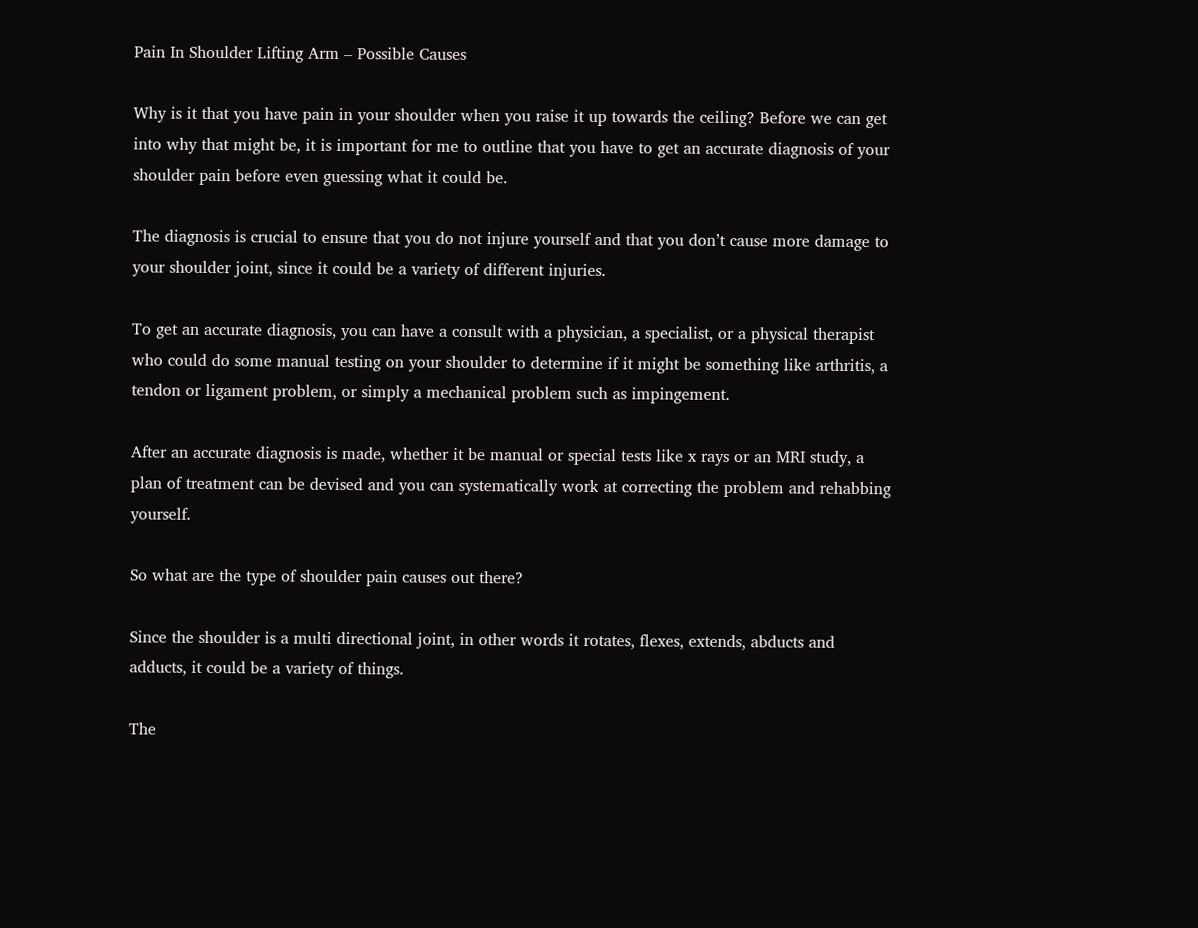Pain In Shoulder Lifting Arm – Possible Causes

Why is it that you have pain in your shoulder when you raise it up towards the ceiling? Before we can get into why that might be, it is important for me to outline that you have to get an accurate diagnosis of your shoulder pain before even guessing what it could be.

The diagnosis is crucial to ensure that you do not injure yourself and that you don’t cause more damage to your shoulder joint, since it could be a variety of different injuries.

To get an accurate diagnosis, you can have a consult with a physician, a specialist, or a physical therapist who could do some manual testing on your shoulder to determine if it might be something like arthritis, a tendon or ligament problem, or simply a mechanical problem such as impingement.

After an accurate diagnosis is made, whether it be manual or special tests like x rays or an MRI study, a plan of treatment can be devised and you can systematically work at correcting the problem and rehabbing yourself.

So what are the type of shoulder pain causes out there?

Since the shoulder is a multi directional joint, in other words it rotates, flexes, extends, abducts and adducts, it could be a variety of things.

The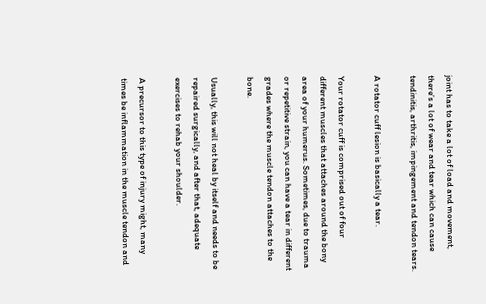joint has to take a lot of load and movement, there’s a lot of wear and tear which can cause tendinitis, arthritis, impingement and tendon tears.

A rotator cuff lesion is basically a tear.

Your rotator cuff is comprised out of four different muscles that attaches around the bony area of your humerus. Sometimes, due to trauma or repetitive strain, you can have a tear in different grades where the muscle tendon attaches to the bone.

Usually, this will not heal by itself and needs to be repaired surgically, and after that, adequate exercises to rehab your shoulder.

A precursor to this type of injury might, many times be inflammation in the muscle tendon and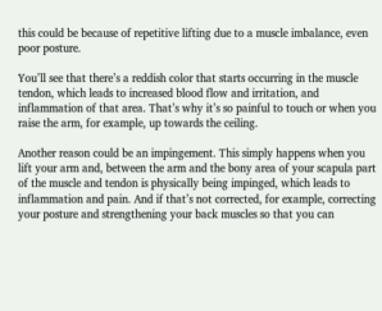this could be because of repetitive lifting due to a muscle imbalance, even poor posture.

You’ll see that there’s a reddish color that starts occurring in the muscle tendon, which leads to increased blood flow and irritation, and inflammation of that area. That’s why it’s so painful to touch or when you raise the arm, for example, up towards the ceiling.

Another reason could be an impingement. This simply happens when you lift your arm and, between the arm and the bony area of your scapula part of the muscle and tendon is physically being impinged, which leads to inflammation and pain. And if that’s not corrected, for example, correcting your posture and strengthening your back muscles so that you can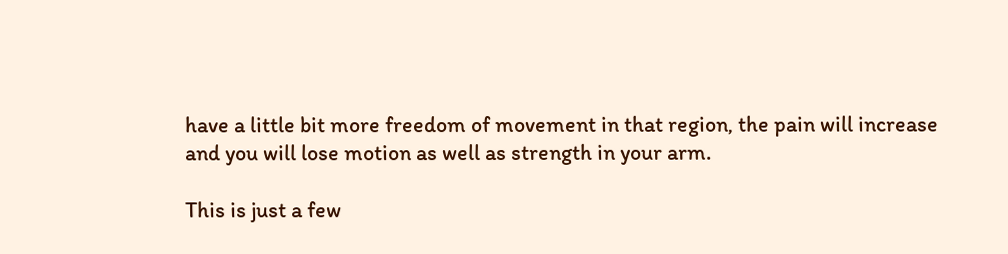have a little bit more freedom of movement in that region, the pain will increase and you will lose motion as well as strength in your arm.

This is just a few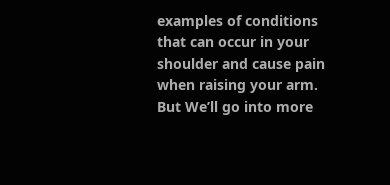examples of conditions that can occur in your shoulder and cause pain when raising your arm. But We’ll go into more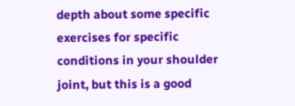depth about some specific exercises for specific conditions in your shoulder joint, but this is a good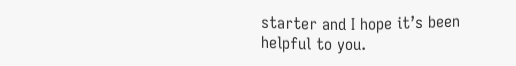starter and I hope it’s been helpful to you.